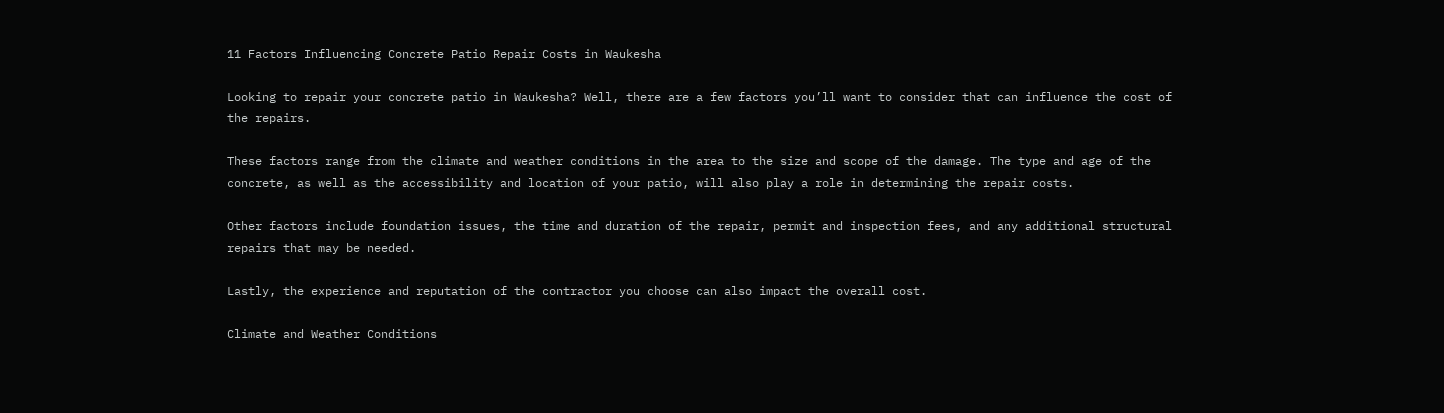11 Factors Influencing Concrete Patio Repair Costs in Waukesha

Looking to repair your concrete patio in Waukesha? Well, there are a few factors you’ll want to consider that can influence the cost of the repairs.

These factors range from the climate and weather conditions in the area to the size and scope of the damage. The type and age of the concrete, as well as the accessibility and location of your patio, will also play a role in determining the repair costs.

Other factors include foundation issues, the time and duration of the repair, permit and inspection fees, and any additional structural repairs that may be needed.

Lastly, the experience and reputation of the contractor you choose can also impact the overall cost.

Climate and Weather Conditions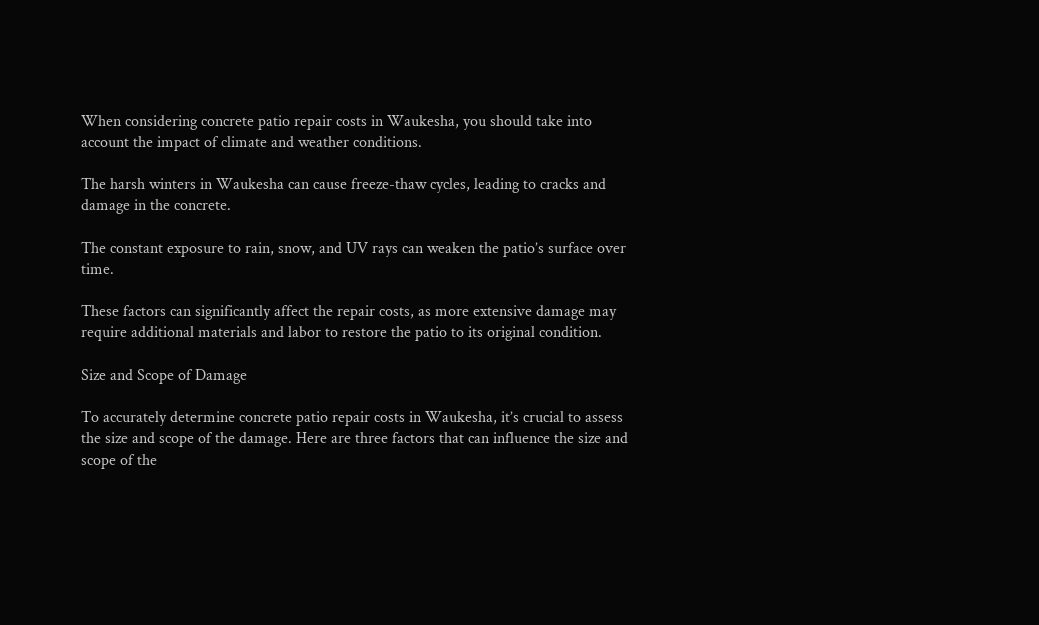When considering concrete patio repair costs in Waukesha, you should take into account the impact of climate and weather conditions.

The harsh winters in Waukesha can cause freeze-thaw cycles, leading to cracks and damage in the concrete.

The constant exposure to rain, snow, and UV rays can weaken the patio’s surface over time.

These factors can significantly affect the repair costs, as more extensive damage may require additional materials and labor to restore the patio to its original condition.

Size and Scope of Damage

To accurately determine concrete patio repair costs in Waukesha, it’s crucial to assess the size and scope of the damage. Here are three factors that can influence the size and scope of the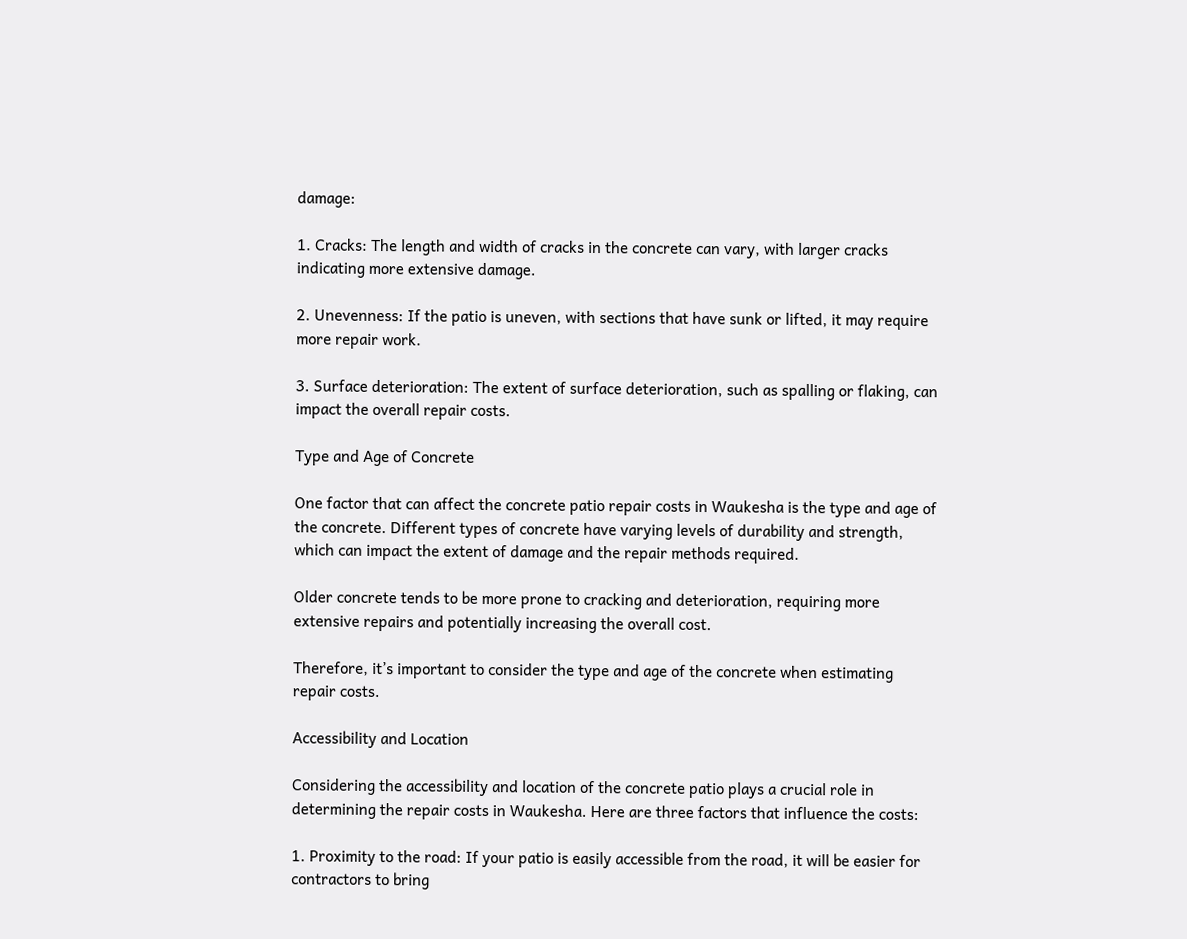damage:

1. Cracks: The length and width of cracks in the concrete can vary, with larger cracks indicating more extensive damage.

2. Unevenness: If the patio is uneven, with sections that have sunk or lifted, it may require more repair work.

3. Surface deterioration: The extent of surface deterioration, such as spalling or flaking, can impact the overall repair costs.

Type and Age of Concrete

One factor that can affect the concrete patio repair costs in Waukesha is the type and age of the concrete. Different types of concrete have varying levels of durability and strength, which can impact the extent of damage and the repair methods required.

Older concrete tends to be more prone to cracking and deterioration, requiring more extensive repairs and potentially increasing the overall cost.

Therefore, it’s important to consider the type and age of the concrete when estimating repair costs.

Accessibility and Location

Considering the accessibility and location of the concrete patio plays a crucial role in determining the repair costs in Waukesha. Here are three factors that influence the costs:

1. Proximity to the road: If your patio is easily accessible from the road, it will be easier for contractors to bring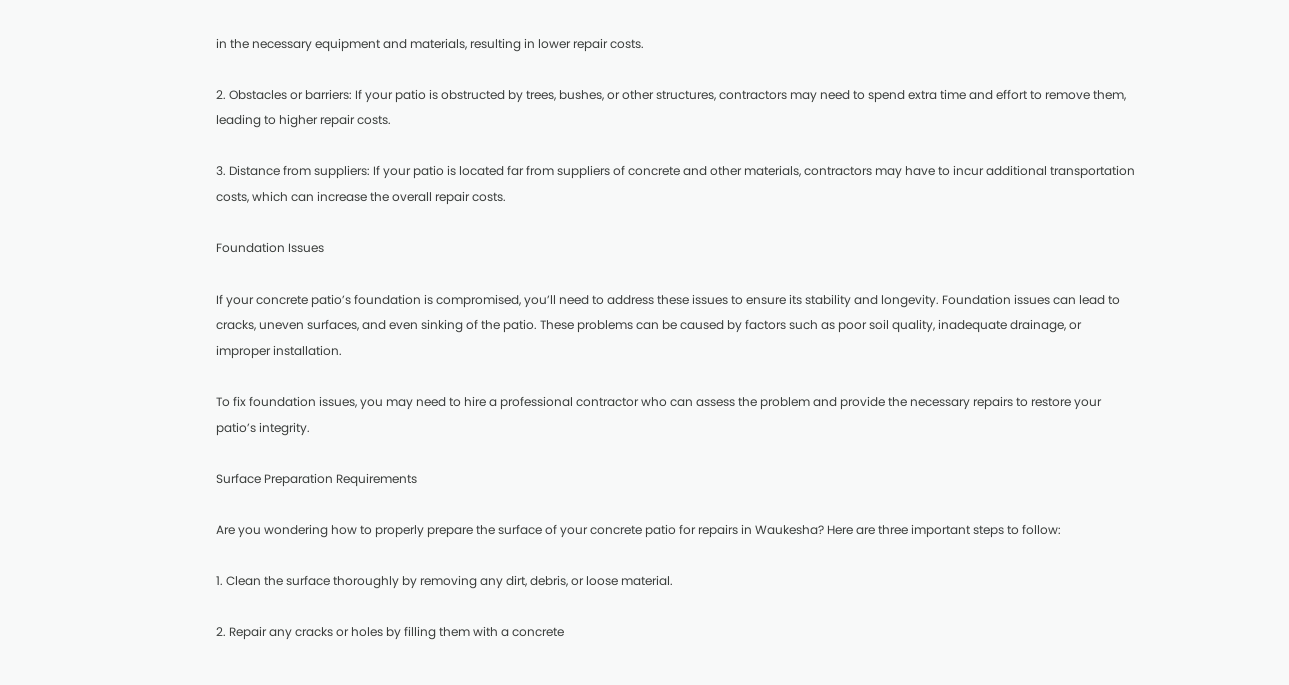in the necessary equipment and materials, resulting in lower repair costs.

2. Obstacles or barriers: If your patio is obstructed by trees, bushes, or other structures, contractors may need to spend extra time and effort to remove them, leading to higher repair costs.

3. Distance from suppliers: If your patio is located far from suppliers of concrete and other materials, contractors may have to incur additional transportation costs, which can increase the overall repair costs.

Foundation Issues

If your concrete patio’s foundation is compromised, you’ll need to address these issues to ensure its stability and longevity. Foundation issues can lead to cracks, uneven surfaces, and even sinking of the patio. These problems can be caused by factors such as poor soil quality, inadequate drainage, or improper installation.

To fix foundation issues, you may need to hire a professional contractor who can assess the problem and provide the necessary repairs to restore your patio’s integrity.

Surface Preparation Requirements

Are you wondering how to properly prepare the surface of your concrete patio for repairs in Waukesha? Here are three important steps to follow:

1. Clean the surface thoroughly by removing any dirt, debris, or loose material.

2. Repair any cracks or holes by filling them with a concrete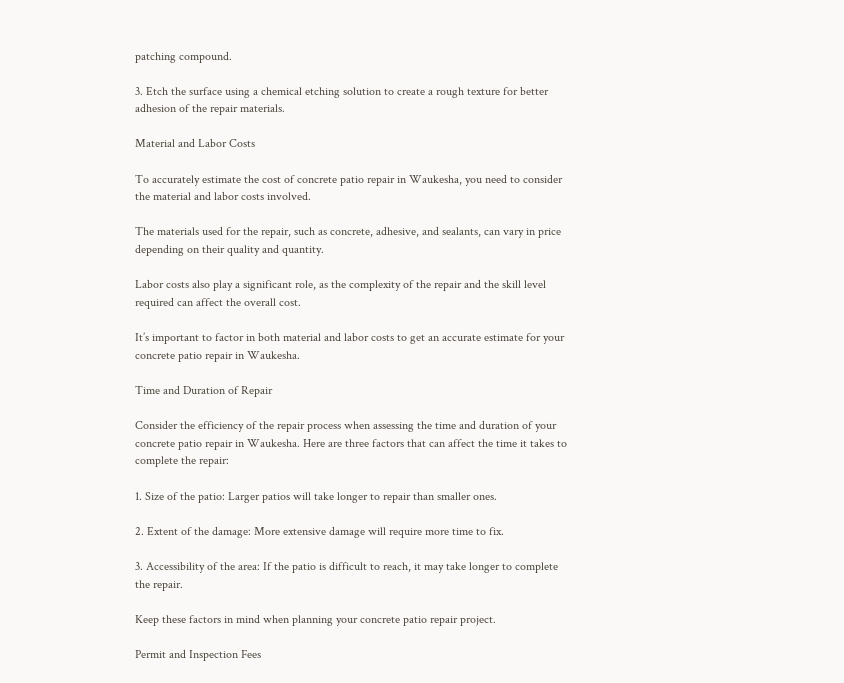patching compound.

3. Etch the surface using a chemical etching solution to create a rough texture for better adhesion of the repair materials.

Material and Labor Costs

To accurately estimate the cost of concrete patio repair in Waukesha, you need to consider the material and labor costs involved.

The materials used for the repair, such as concrete, adhesive, and sealants, can vary in price depending on their quality and quantity.

Labor costs also play a significant role, as the complexity of the repair and the skill level required can affect the overall cost.

It’s important to factor in both material and labor costs to get an accurate estimate for your concrete patio repair in Waukesha.

Time and Duration of Repair

Consider the efficiency of the repair process when assessing the time and duration of your concrete patio repair in Waukesha. Here are three factors that can affect the time it takes to complete the repair:

1. Size of the patio: Larger patios will take longer to repair than smaller ones.

2. Extent of the damage: More extensive damage will require more time to fix.

3. Accessibility of the area: If the patio is difficult to reach, it may take longer to complete the repair.

Keep these factors in mind when planning your concrete patio repair project.

Permit and Inspection Fees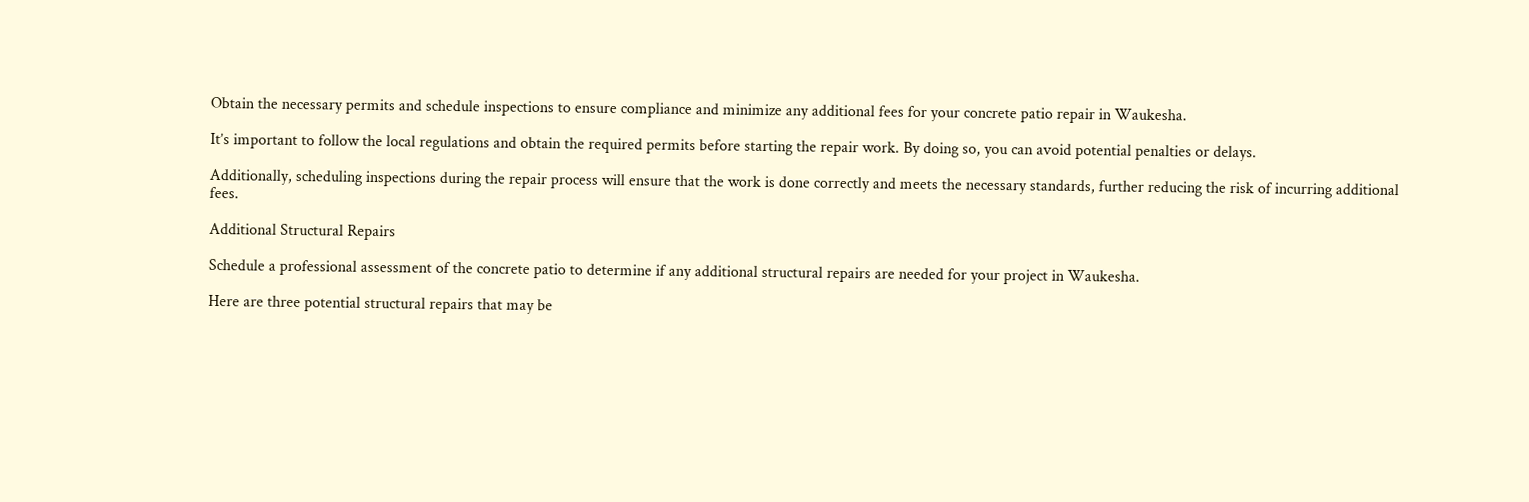Obtain the necessary permits and schedule inspections to ensure compliance and minimize any additional fees for your concrete patio repair in Waukesha.

It’s important to follow the local regulations and obtain the required permits before starting the repair work. By doing so, you can avoid potential penalties or delays.

Additionally, scheduling inspections during the repair process will ensure that the work is done correctly and meets the necessary standards, further reducing the risk of incurring additional fees.

Additional Structural Repairs

Schedule a professional assessment of the concrete patio to determine if any additional structural repairs are needed for your project in Waukesha.

Here are three potential structural repairs that may be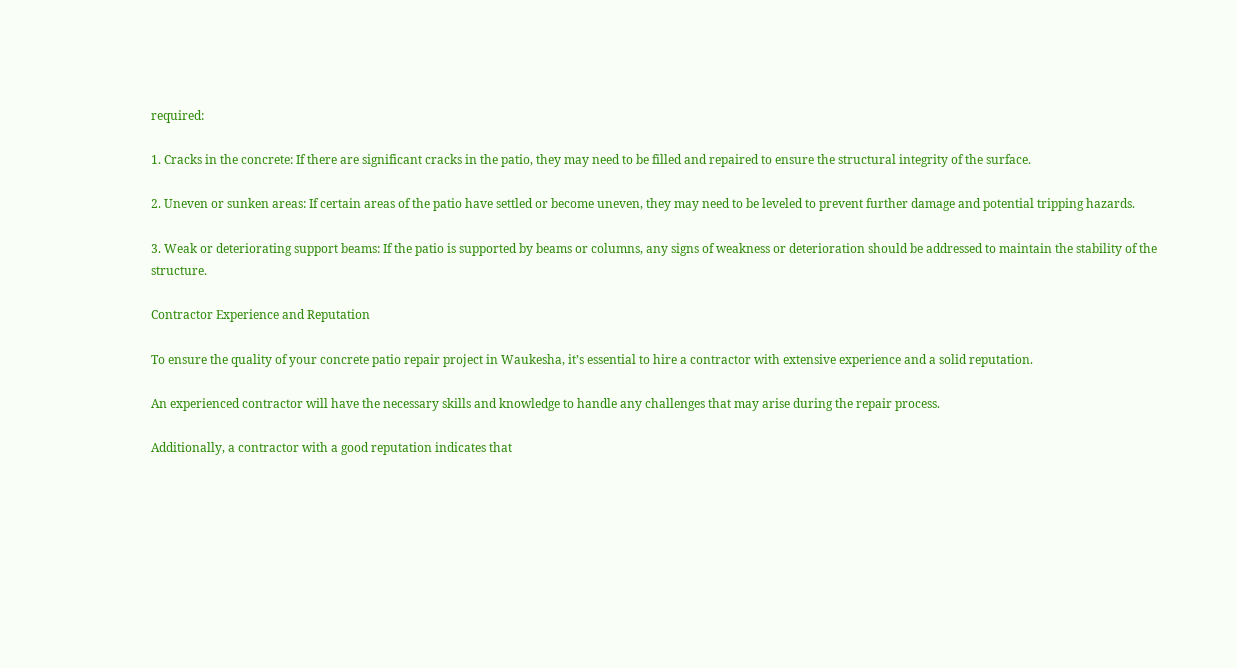required:

1. Cracks in the concrete: If there are significant cracks in the patio, they may need to be filled and repaired to ensure the structural integrity of the surface.

2. Uneven or sunken areas: If certain areas of the patio have settled or become uneven, they may need to be leveled to prevent further damage and potential tripping hazards.

3. Weak or deteriorating support beams: If the patio is supported by beams or columns, any signs of weakness or deterioration should be addressed to maintain the stability of the structure.

Contractor Experience and Reputation

To ensure the quality of your concrete patio repair project in Waukesha, it’s essential to hire a contractor with extensive experience and a solid reputation.

An experienced contractor will have the necessary skills and knowledge to handle any challenges that may arise during the repair process.

Additionally, a contractor with a good reputation indicates that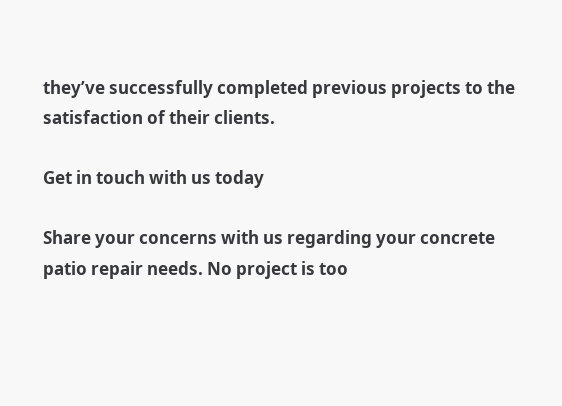they’ve successfully completed previous projects to the satisfaction of their clients.

Get in touch with us today

Share your concerns with us regarding your concrete patio repair needs. No project is too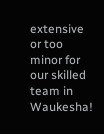extensive or too minor for our skilled team in Waukesha!